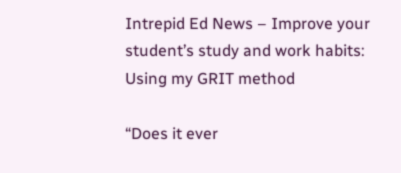Intrepid Ed News – Improve your student’s study and work habits: Using my GRIT method

“Does it ever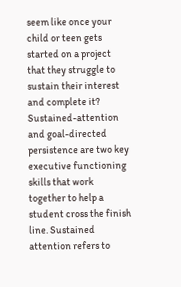seem like once your child or teen gets started on a project that they struggle to sustain their interest and complete it? Sustained-attention and goal-directed persistence are two key executive functioning skills that work together to help a student cross the finish line. Sustained attention refers to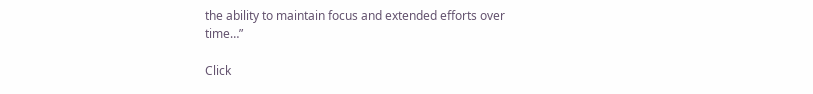the ability to maintain focus and extended efforts over time…”

Click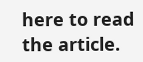here to read the article.